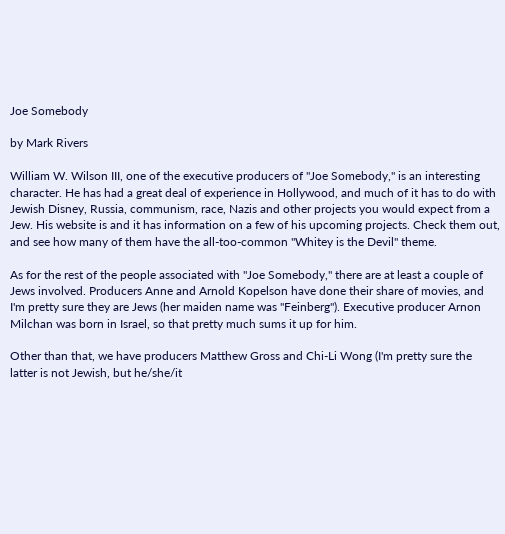Joe Somebody

by Mark Rivers

William W. Wilson III, one of the executive producers of "Joe Somebody," is an interesting character. He has had a great deal of experience in Hollywood, and much of it has to do with Jewish Disney, Russia, communism, race, Nazis and other projects you would expect from a Jew. His website is and it has information on a few of his upcoming projects. Check them out, and see how many of them have the all-too-common "Whitey is the Devil" theme.

As for the rest of the people associated with "Joe Somebody," there are at least a couple of Jews involved. Producers Anne and Arnold Kopelson have done their share of movies, and I'm pretty sure they are Jews (her maiden name was "Feinberg"). Executive producer Arnon Milchan was born in Israel, so that pretty much sums it up for him.

Other than that, we have producers Matthew Gross and Chi-Li Wong (I'm pretty sure the latter is not Jewish, but he/she/it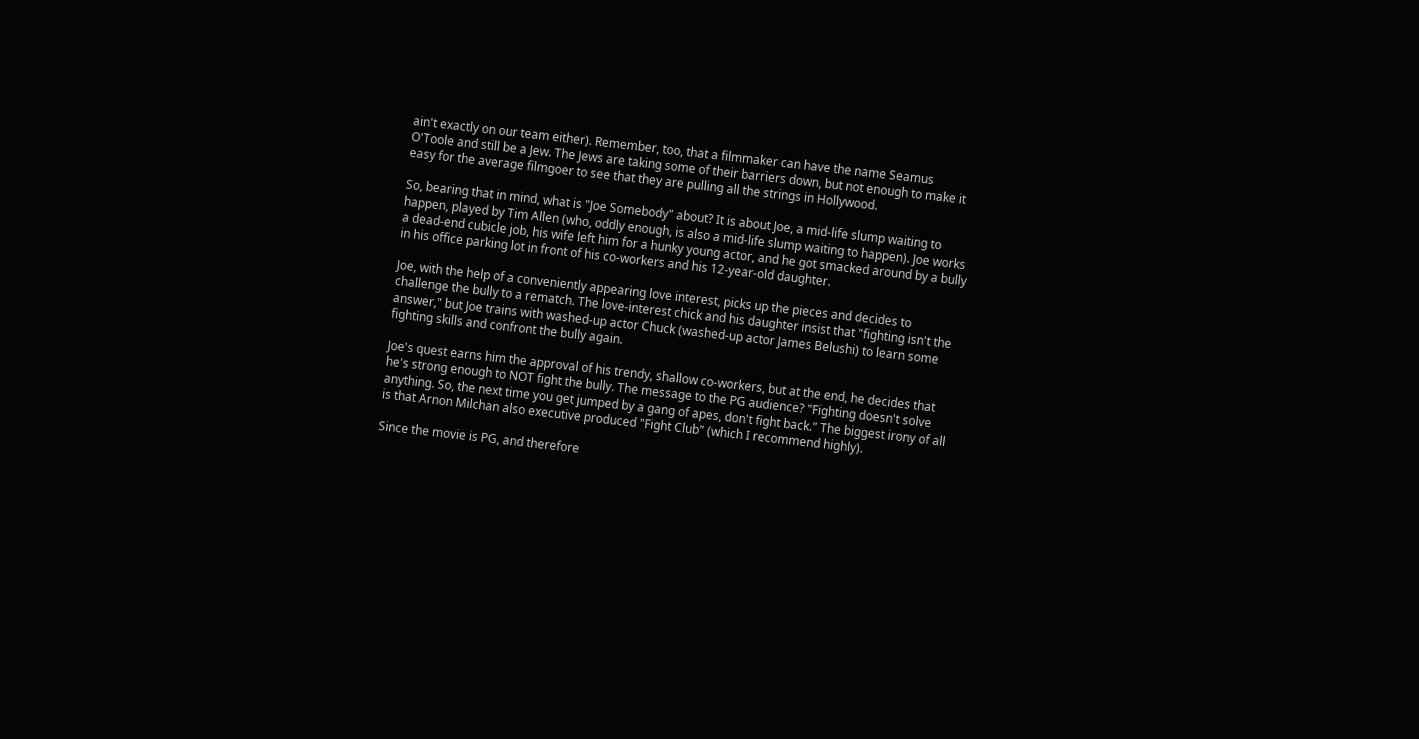ain't exactly on our team either). Remember, too, that a filmmaker can have the name Seamus O'Toole and still be a Jew. The Jews are taking some of their barriers down, but not enough to make it easy for the average filmgoer to see that they are pulling all the strings in Hollywood.

So, bearing that in mind, what is "Joe Somebody" about? It is about Joe, a mid-life slump waiting to happen, played by Tim Allen (who, oddly enough, is also a mid-life slump waiting to happen). Joe works a dead-end cubicle job, his wife left him for a hunky young actor, and he got smacked around by a bully in his office parking lot in front of his co-workers and his 12-year-old daughter.

Joe, with the help of a conveniently appearing love interest, picks up the pieces and decides to challenge the bully to a rematch. The love-interest chick and his daughter insist that "fighting isn't the answer," but Joe trains with washed-up actor Chuck (washed-up actor James Belushi) to learn some fighting skills and confront the bully again.

Joe's quest earns him the approval of his trendy, shallow co-workers, but at the end, he decides that he's strong enough to NOT fight the bully. The message to the PG audience? "Fighting doesn't solve anything. So, the next time you get jumped by a gang of apes, don't fight back." The biggest irony of all is that Arnon Milchan also executive produced "Fight Club" (which I recommend highly).

Since the movie is PG, and therefore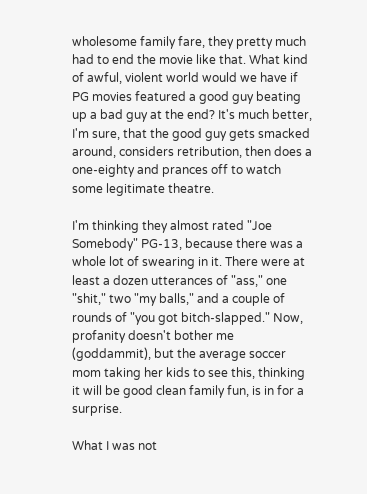wholesome family fare, they pretty much had to end the movie like that. What kind of awful, violent world would we have if PG movies featured a good guy beating up a bad guy at the end? It's much better, I'm sure, that the good guy gets smacked around, considers retribution, then does a one-eighty and prances off to watch some legitimate theatre.

I'm thinking they almost rated "Joe Somebody" PG-13, because there was a whole lot of swearing in it. There were at least a dozen utterances of "ass," one "shit," two "my balls," and a couple of rounds of "you got bitch-slapped." Now, profanity doesn't bother me (goddammit), but the average soccer mom taking her kids to see this, thinking it will be good clean family fun, is in for a surprise.

What I was not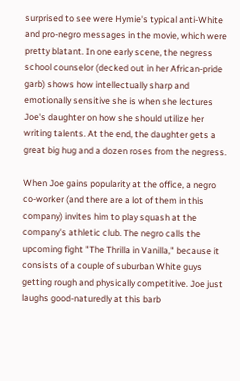surprised to see were Hymie's typical anti-White and pro-negro messages in the movie, which were pretty blatant. In one early scene, the negress school counselor (decked out in her African-pride garb) shows how intellectually sharp and emotionally sensitive she is when she lectures Joe's daughter on how she should utilize her writing talents. At the end, the daughter gets a great big hug and a dozen roses from the negress.

When Joe gains popularity at the office, a negro co-worker (and there are a lot of them in this company) invites him to play squash at the company's athletic club. The negro calls the upcoming fight "The Thrilla in Vanilla," because it consists of a couple of suburban White guys getting rough and physically competitive. Joe just laughs good-naturedly at this barb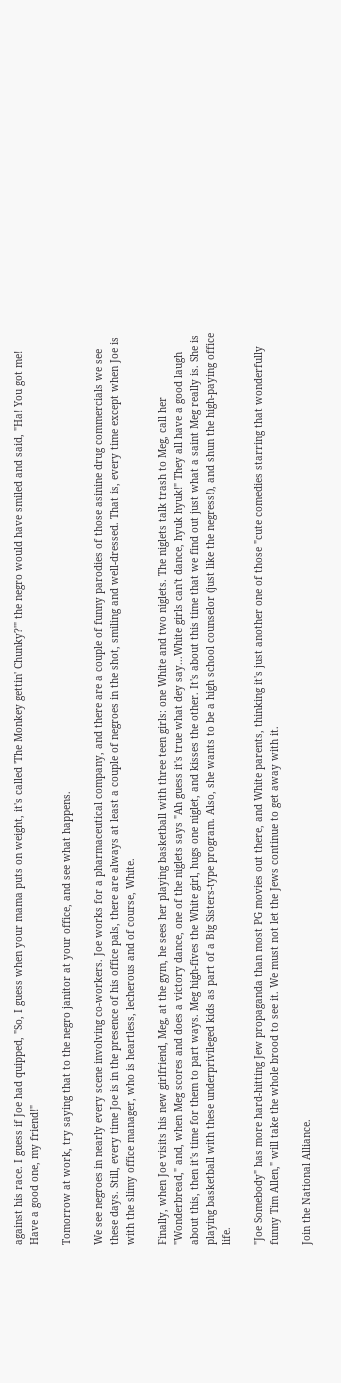against his race. I guess if Joe had quipped, "So, I guess when your mama puts on weight, it's called 'The Monkey gettin' Chunky?'" the negro would have smiled and said, "Ha! You got me! Have a good one, my friend!"

Tomorrow at work, try saying that to the negro janitor at your office, and see what happens.

We see negroes in nearly every scene involving co-workers. Joe works for a pharmaceutical company, and there are a couple of funny parodies of those asinine drug commercials we see these days. Still, every time Joe is in the presence of his office pals, there are always at least a couple of negroes in the shot, smiling and well-dressed. That is, every time except when Joe is with the slimy office manager, who is heartless, lecherous and of course, White.

Finally, when Joe visits his new girlfriend, Meg, at the gym, he sees her playing basketball with three teen girls: one White and two niglets. The niglets talk trash to Meg, call her "Wonderbread," and, when Meg scores and does a victory dance, one of the niglets says "Ah guess it's true what dey say...White girls can't dance, hyuk hyuk!" They all have a good laugh about this, then it's time for them to part ways. Meg high-fives the White girl, hugs one niglet, and kisses the other. It's about this time that we find out just what a saint Meg really is. She is playing basketball with these underprivileged kids as part of a Big Sisters-type program. Also, she wants to be a high school counselor (just like the negress!), and shun the high-paying office life.

"Joe Somebody" has more hard-hitting Jew propaganda than most PG movies out there, and White parents, thinking it's just another one of those "cute comedies starring that wonderfully funny Tim Allen," will take the whole brood to see it. We must not let the Jews continue to get away with it.

Join the National Alliance.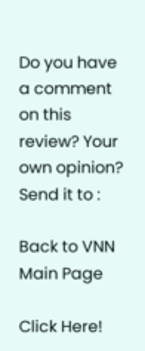Do you have a comment on this review? Your own opinion? Send it to :

Back to VNN Main Page

Click Here!